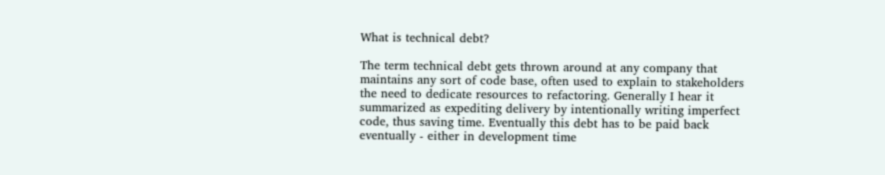What is technical debt?

The term technical debt gets thrown around at any company that maintains any sort of code base, often used to explain to stakeholders the need to dedicate resources to refactoring. Generally I hear it summarized as expediting delivery by intentionally writing imperfect code, thus saving time. Eventually this debt has to be paid back eventually - either in development time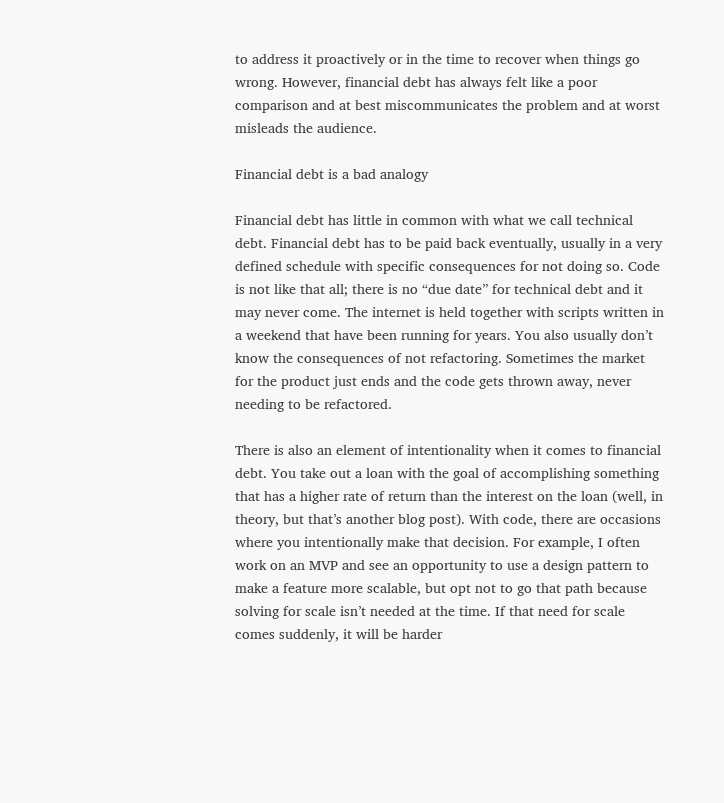to address it proactively or in the time to recover when things go wrong. However, financial debt has always felt like a poor comparison and at best miscommunicates the problem and at worst misleads the audience.

Financial debt is a bad analogy

Financial debt has little in common with what we call technical debt. Financial debt has to be paid back eventually, usually in a very defined schedule with specific consequences for not doing so. Code is not like that all; there is no “due date” for technical debt and it may never come. The internet is held together with scripts written in a weekend that have been running for years. You also usually don’t know the consequences of not refactoring. Sometimes the market for the product just ends and the code gets thrown away, never needing to be refactored.

There is also an element of intentionality when it comes to financial debt. You take out a loan with the goal of accomplishing something that has a higher rate of return than the interest on the loan (well, in theory, but that’s another blog post). With code, there are occasions where you intentionally make that decision. For example, I often work on an MVP and see an opportunity to use a design pattern to make a feature more scalable, but opt not to go that path because solving for scale isn’t needed at the time. If that need for scale comes suddenly, it will be harder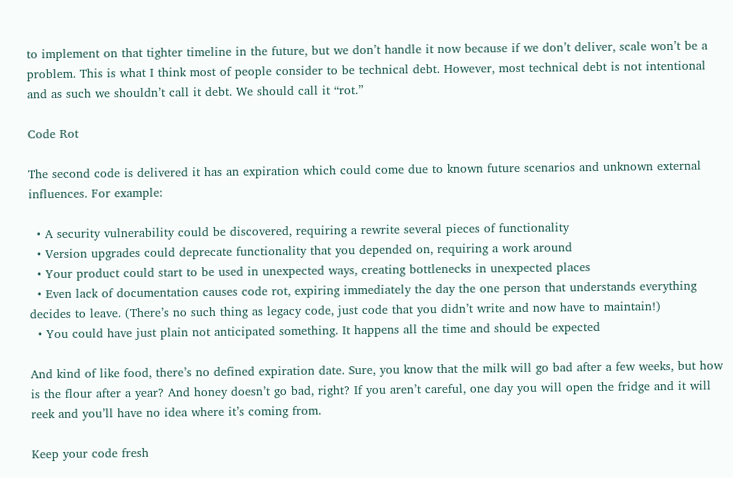to implement on that tighter timeline in the future, but we don’t handle it now because if we don’t deliver, scale won’t be a problem. This is what I think most of people consider to be technical debt. However, most technical debt is not intentional and as such we shouldn’t call it debt. We should call it “rot.”

Code Rot

The second code is delivered it has an expiration which could come due to known future scenarios and unknown external influences. For example:

  • A security vulnerability could be discovered, requiring a rewrite several pieces of functionality
  • Version upgrades could deprecate functionality that you depended on, requiring a work around
  • Your product could start to be used in unexpected ways, creating bottlenecks in unexpected places
  • Even lack of documentation causes code rot, expiring immediately the day the one person that understands everything decides to leave. (There’s no such thing as legacy code, just code that you didn’t write and now have to maintain!)
  • You could have just plain not anticipated something. It happens all the time and should be expected

And kind of like food, there’s no defined expiration date. Sure, you know that the milk will go bad after a few weeks, but how is the flour after a year? And honey doesn’t go bad, right? If you aren’t careful, one day you will open the fridge and it will reek and you’ll have no idea where it’s coming from.

Keep your code fresh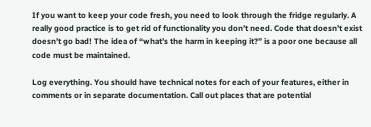If you want to keep your code fresh, you need to look through the fridge regularly. A really good practice is to get rid of functionality you don’t need. Code that doesn’t exist doesn’t go bad! The idea of “what’s the harm in keeping it?” is a poor one because all code must be maintained.

Log everything. You should have technical notes for each of your features, either in comments or in separate documentation. Call out places that are potential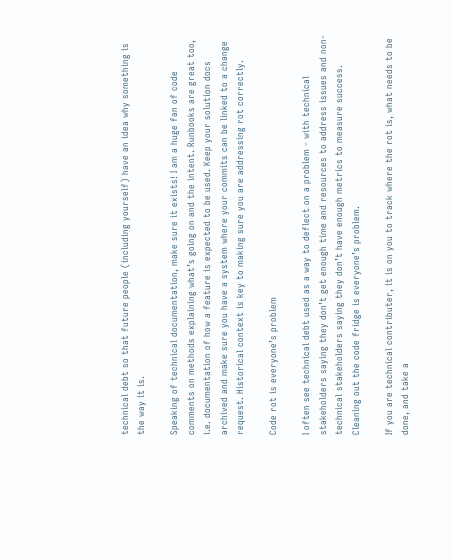technical debt so that future people (including yourself) have an idea why something is the way it is.

Speaking of technical documentation, make sure it exists! I am a huge fan of code comments on methods explaining what’s going on and the intent. Runbooks are great too, i.e. documentation of how a feature is expected to be used. Keep your solution docs archived and make sure you have a system where your commits can be linked to a change request. Historical context is key to making sure you are addressing rot correctly.

Code rot is everyone’s problem

I often see technical debt used as a way to deflect on a problem - with technical stakeholders saying they don’t get enough time and resources to address issues and non-technical stakeholders saying they don’t have enough metrics to measure success. Cleaning out the code fridge is everyone’s problem.

If you are technical contributer, it is on you to track where the rot is, what needs to be done, and take a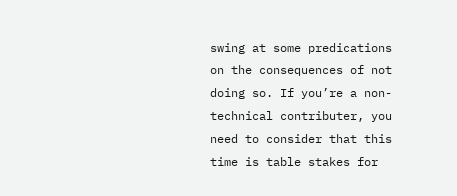swing at some predications on the consequences of not doing so. If you’re a non-technical contributer, you need to consider that this time is table stakes for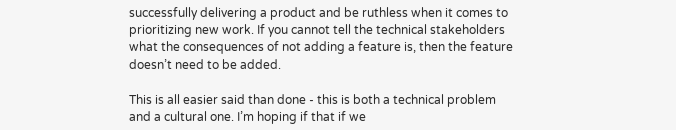successfully delivering a product and be ruthless when it comes to prioritizing new work. If you cannot tell the technical stakeholders what the consequences of not adding a feature is, then the feature doesn’t need to be added.

This is all easier said than done - this is both a technical problem and a cultural one. I’m hoping if that if we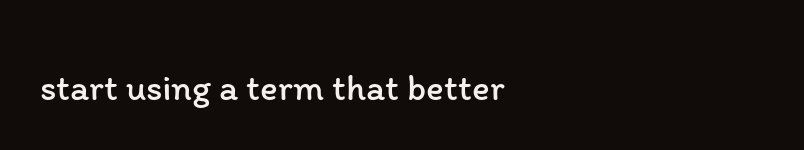start using a term that better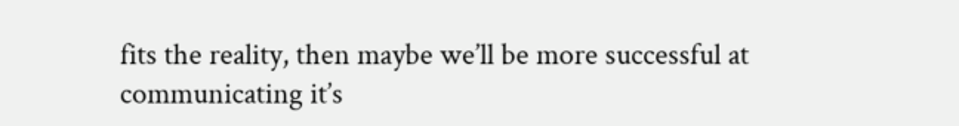fits the reality, then maybe we’ll be more successful at communicating it’s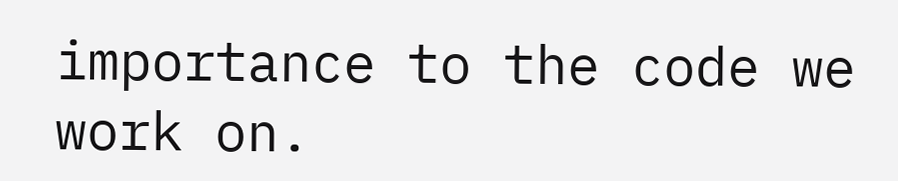importance to the code we work on.